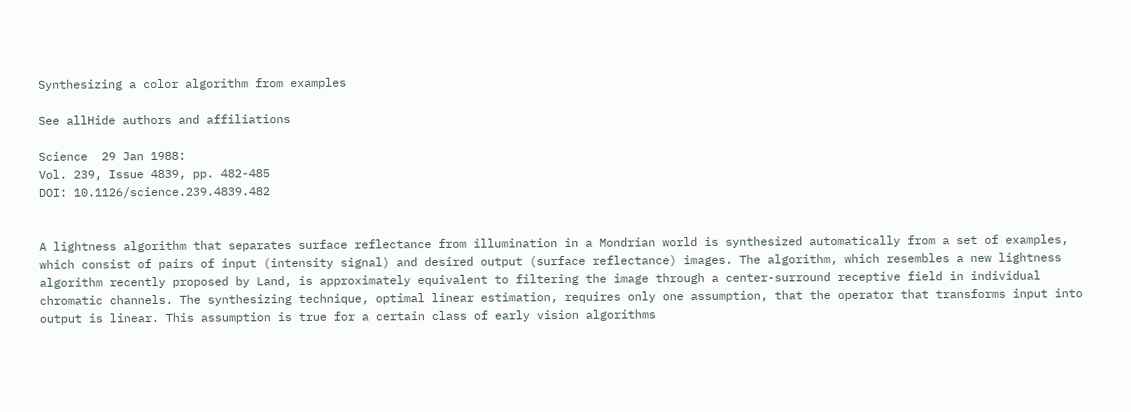Synthesizing a color algorithm from examples

See allHide authors and affiliations

Science  29 Jan 1988:
Vol. 239, Issue 4839, pp. 482-485
DOI: 10.1126/science.239.4839.482


A lightness algorithm that separates surface reflectance from illumination in a Mondrian world is synthesized automatically from a set of examples, which consist of pairs of input (intensity signal) and desired output (surface reflectance) images. The algorithm, which resembles a new lightness algorithm recently proposed by Land, is approximately equivalent to filtering the image through a center-surround receptive field in individual chromatic channels. The synthesizing technique, optimal linear estimation, requires only one assumption, that the operator that transforms input into output is linear. This assumption is true for a certain class of early vision algorithms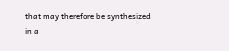that may therefore be synthesized in a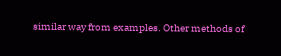similar way from examples. Other methods of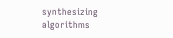synthesizing algorithms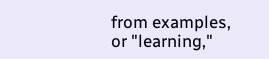from examples, or "learning,"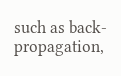such as back-propagation,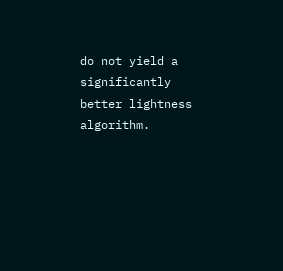do not yield a significantly better lightness algorithm.